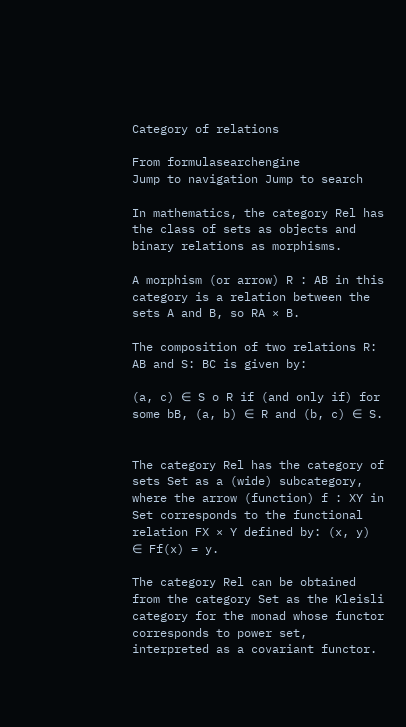Category of relations

From formulasearchengine
Jump to navigation Jump to search

In mathematics, the category Rel has the class of sets as objects and binary relations as morphisms.

A morphism (or arrow) R : AB in this category is a relation between the sets A and B, so RA × B.

The composition of two relations R: AB and S: BC is given by:

(a, c) ∈ S o R if (and only if) for some bB, (a, b) ∈ R and (b, c) ∈ S.


The category Rel has the category of sets Set as a (wide) subcategory, where the arrow (function) f : XY in Set corresponds to the functional relation FX × Y defined by: (x, y) ∈ Ff(x) = y.

The category Rel can be obtained from the category Set as the Kleisli category for the monad whose functor corresponds to power set, interpreted as a covariant functor.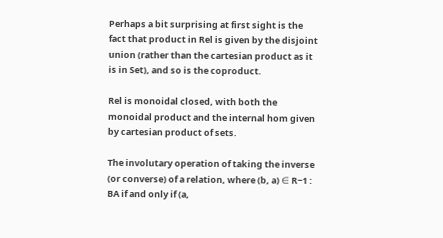Perhaps a bit surprising at first sight is the fact that product in Rel is given by the disjoint union (rather than the cartesian product as it is in Set), and so is the coproduct.

Rel is monoidal closed, with both the monoidal product and the internal hom given by cartesian product of sets.

The involutary operation of taking the inverse (or converse) of a relation, where (b, a) ∈ R−1 : BA if and only if (a,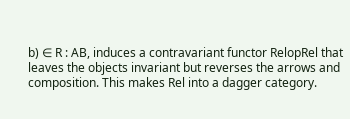b) ∈ R : AB, induces a contravariant functor RelopRel that leaves the objects invariant but reverses the arrows and composition. This makes Rel into a dagger category.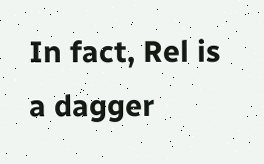In fact, Rel is a dagger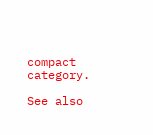compact category.

See also